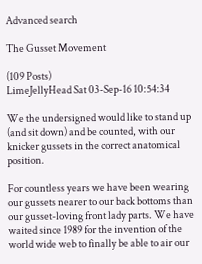Advanced search

The Gusset Movement

(109 Posts)
LimeJellyHead Sat 03-Sep-16 10:54:34

We the undersigned would like to stand up (and sit down) and be counted, with our knicker gussets in the correct anatomical position.

For countless years we have been wearing our gussets nearer to our back bottoms than our gusset-loving front lady parts. We have waited since 1989 for the invention of the world wide web to finally be able to air our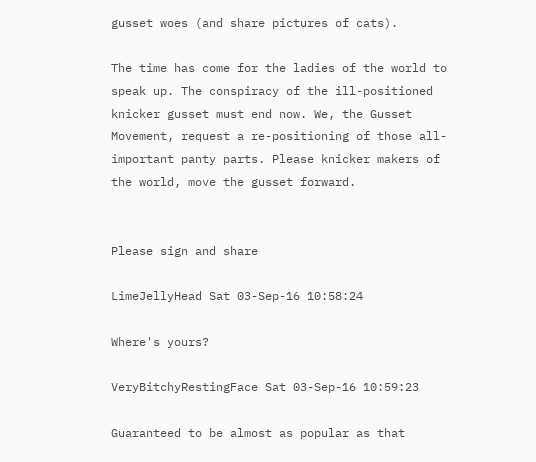gusset woes (and share pictures of cats).

The time has come for the ladies of the world to speak up. The conspiracy of the ill-positioned knicker gusset must end now. We, the Gusset Movement, request a re-positioning of those all-important panty parts. Please knicker makers of the world, move the gusset forward.


Please sign and share

LimeJellyHead Sat 03-Sep-16 10:58:24

Where's yours?

VeryBitchyRestingFace Sat 03-Sep-16 10:59:23

Guaranteed to be almost as popular as that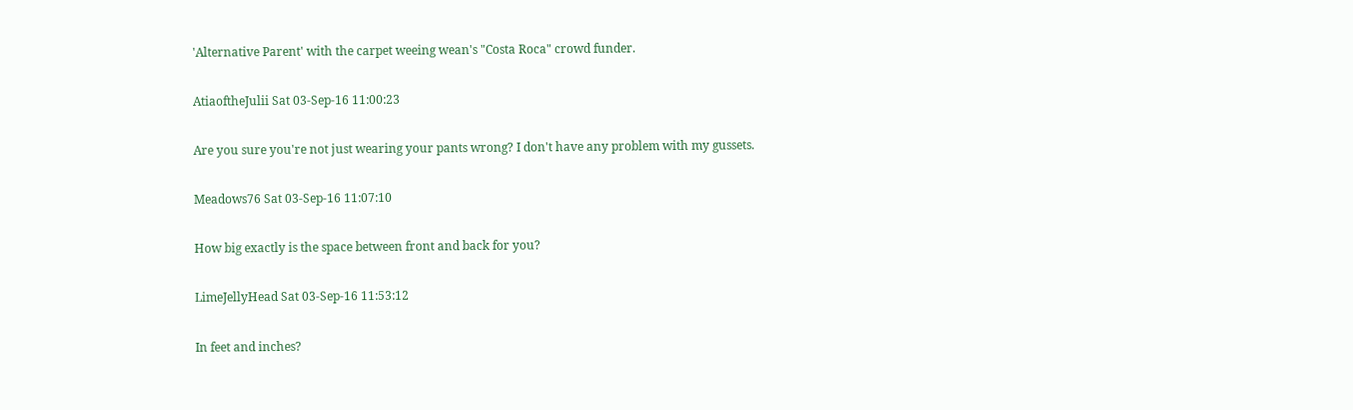'Alternative Parent' with the carpet weeing wean's "Costa Roca" crowd funder.

AtiaoftheJulii Sat 03-Sep-16 11:00:23

Are you sure you're not just wearing your pants wrong? I don't have any problem with my gussets.

Meadows76 Sat 03-Sep-16 11:07:10

How big exactly is the space between front and back for you?

LimeJellyHead Sat 03-Sep-16 11:53:12

In feet and inches?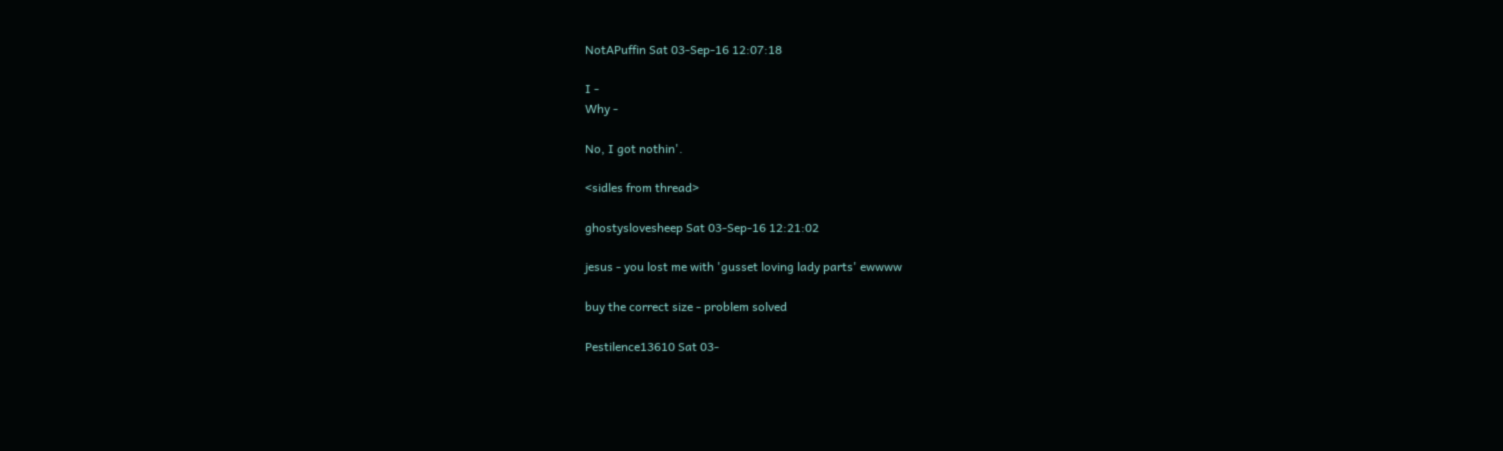NotAPuffin Sat 03-Sep-16 12:07:18

I -
Why -

No, I got nothin'.

<sidles from thread>

ghostyslovesheep Sat 03-Sep-16 12:21:02

jesus - you lost me with 'gusset loving lady parts' ewwww

buy the correct size - problem solved

Pestilence13610 Sat 03-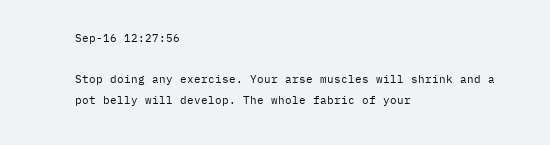Sep-16 12:27:56

Stop doing any exercise. Your arse muscles will shrink and a pot belly will develop. The whole fabric of your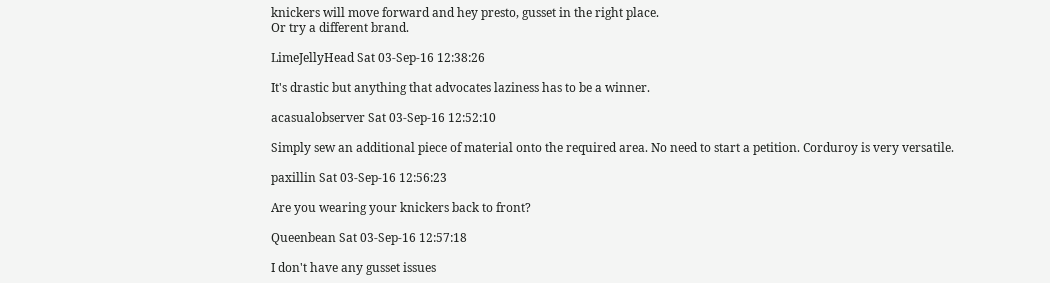knickers will move forward and hey presto, gusset in the right place.
Or try a different brand.

LimeJellyHead Sat 03-Sep-16 12:38:26

It's drastic but anything that advocates laziness has to be a winner.

acasualobserver Sat 03-Sep-16 12:52:10

Simply sew an additional piece of material onto the required area. No need to start a petition. Corduroy is very versatile.

paxillin Sat 03-Sep-16 12:56:23

Are you wearing your knickers back to front?

Queenbean Sat 03-Sep-16 12:57:18

I don't have any gusset issues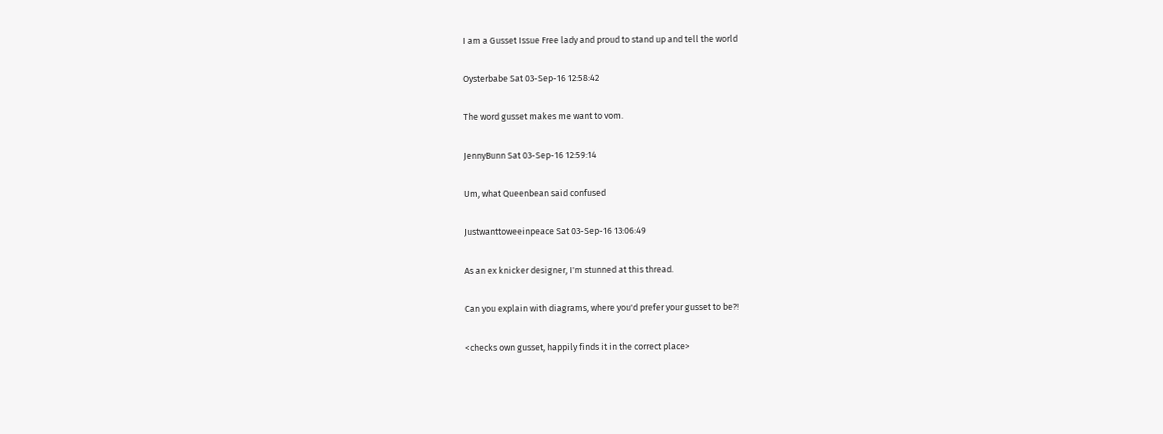I am a Gusset Issue Free lady and proud to stand up and tell the world

Oysterbabe Sat 03-Sep-16 12:58:42

The word gusset makes me want to vom.

JennyBunn Sat 03-Sep-16 12:59:14

Um, what Queenbean said confused

Justwanttoweeinpeace Sat 03-Sep-16 13:06:49

As an ex knicker designer, I'm stunned at this thread.

Can you explain with diagrams, where you'd prefer your gusset to be?!

<checks own gusset, happily finds it in the correct place>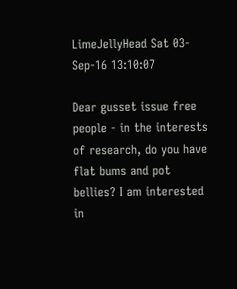LimeJellyHead Sat 03-Sep-16 13:10:07

Dear gusset issue free people - in the interests of research, do you have flat bums and pot bellies? I am interested in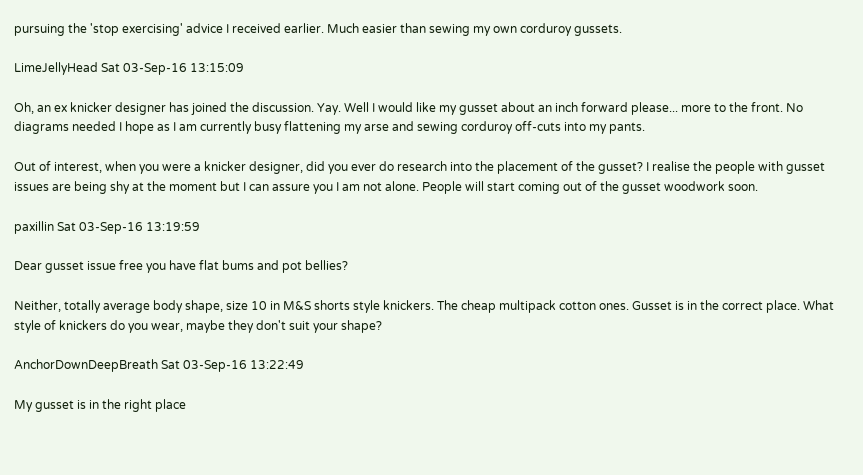pursuing the 'stop exercising' advice I received earlier. Much easier than sewing my own corduroy gussets.

LimeJellyHead Sat 03-Sep-16 13:15:09

Oh, an ex knicker designer has joined the discussion. Yay. Well I would like my gusset about an inch forward please... more to the front. No diagrams needed I hope as I am currently busy flattening my arse and sewing corduroy off-cuts into my pants.

Out of interest, when you were a knicker designer, did you ever do research into the placement of the gusset? I realise the people with gusset issues are being shy at the moment but I can assure you I am not alone. People will start coming out of the gusset woodwork soon.

paxillin Sat 03-Sep-16 13:19:59

Dear gusset issue free you have flat bums and pot bellies?

Neither, totally average body shape, size 10 in M&S shorts style knickers. The cheap multipack cotton ones. Gusset is in the correct place. What style of knickers do you wear, maybe they don't suit your shape?

AnchorDownDeepBreath Sat 03-Sep-16 13:22:49

My gusset is in the right place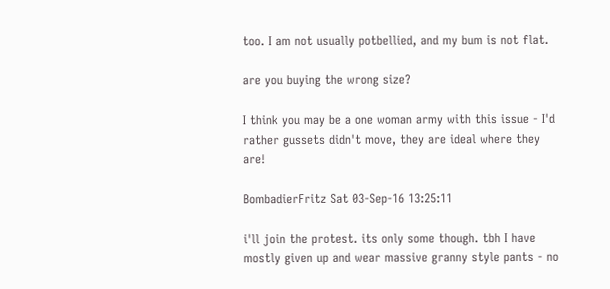too. I am not usually potbellied, and my bum is not flat.

are you buying the wrong size?

I think you may be a one woman army with this issue - I'd rather gussets didn't move, they are ideal where they are!

BombadierFritz Sat 03-Sep-16 13:25:11

i'll join the protest. its only some though. tbh I have mostly given up and wear massive granny style pants - no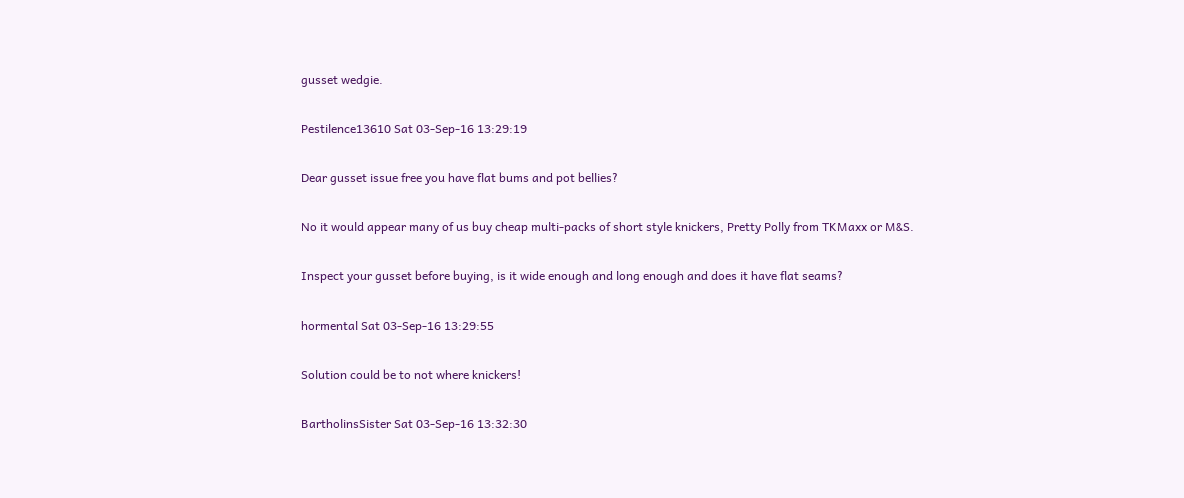gusset wedgie.

Pestilence13610 Sat 03-Sep-16 13:29:19

Dear gusset issue free you have flat bums and pot bellies?

No it would appear many of us buy cheap multi-packs of short style knickers, Pretty Polly from TKMaxx or M&S.

Inspect your gusset before buying, is it wide enough and long enough and does it have flat seams?

hormental Sat 03-Sep-16 13:29:55

Solution could be to not where knickers!

BartholinsSister Sat 03-Sep-16 13:32:30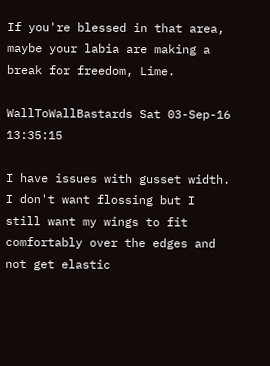If you're blessed in that area, maybe your labia are making a break for freedom, Lime.

WallToWallBastards Sat 03-Sep-16 13:35:15

I have issues with gusset width. I don't want flossing but I still want my wings to fit comfortably over the edges and not get elastic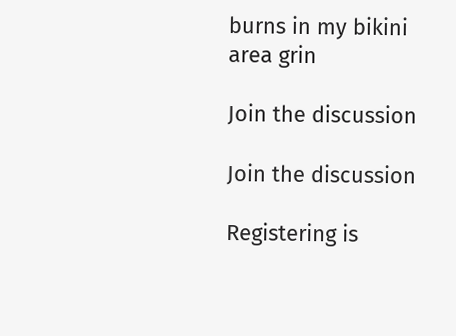burns in my bikini area grin

Join the discussion

Join the discussion

Registering is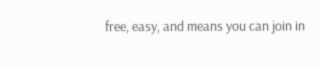free, easy, and means you can join in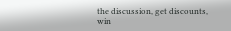the discussion, get discounts, win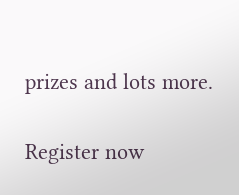prizes and lots more.

Register now